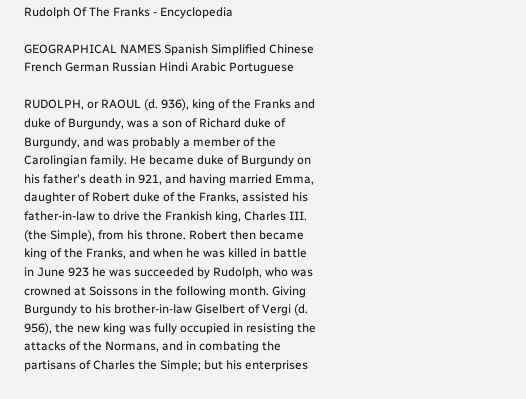Rudolph Of The Franks - Encyclopedia

GEOGRAPHICAL NAMES Spanish Simplified Chinese French German Russian Hindi Arabic Portuguese

RUDOLPH, or RAOUL (d. 936), king of the Franks and duke of Burgundy, was a son of Richard duke of Burgundy, and was probably a member of the Carolingian family. He became duke of Burgundy on his father's death in 921, and having married Emma, daughter of Robert duke of the Franks, assisted his father-in-law to drive the Frankish king, Charles III. (the Simple), from his throne. Robert then became king of the Franks, and when he was killed in battle in June 923 he was succeeded by Rudolph, who was crowned at Soissons in the following month. Giving Burgundy to his brother-in-law Giselbert of Vergi (d. 956), the new king was fully occupied in resisting the attacks of the Normans, and in combating the partisans of Charles the Simple; but his enterprises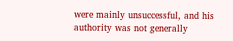were mainly unsuccessful, and his authority was not generally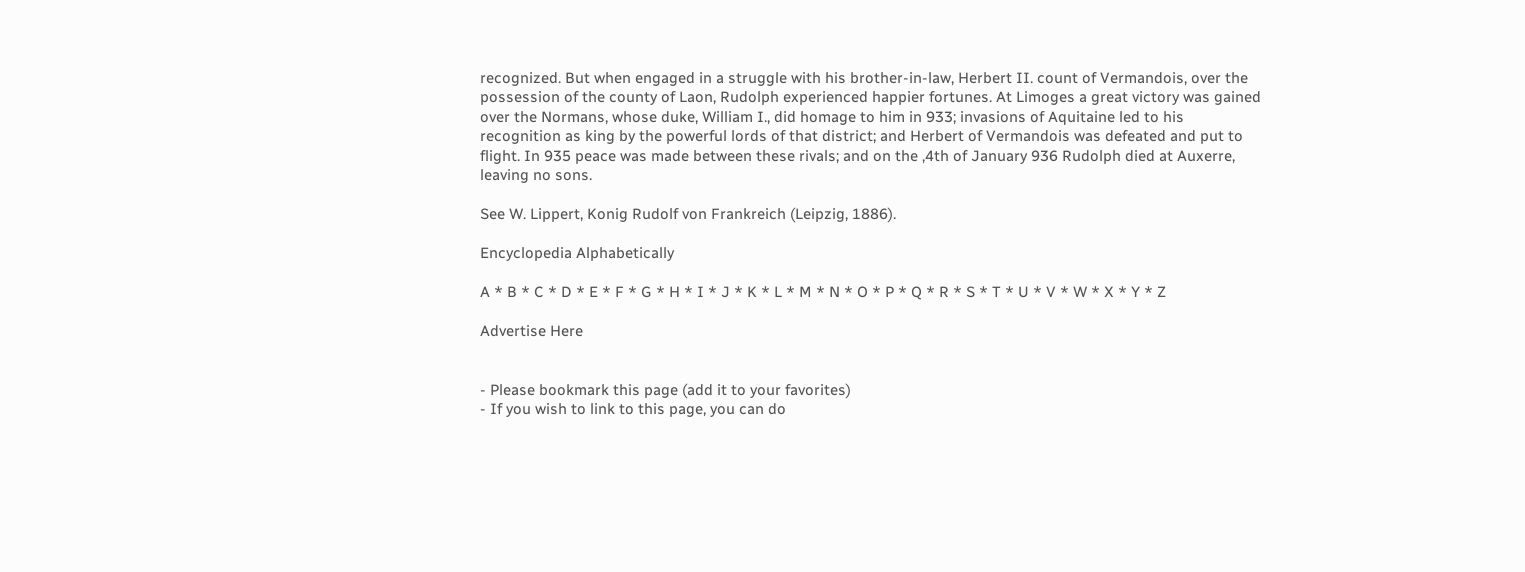recognized. But when engaged in a struggle with his brother-in-law, Herbert II. count of Vermandois, over the possession of the county of Laon, Rudolph experienced happier fortunes. At Limoges a great victory was gained over the Normans, whose duke, William I., did homage to him in 933; invasions of Aquitaine led to his recognition as king by the powerful lords of that district; and Herbert of Vermandois was defeated and put to flight. In 935 peace was made between these rivals; and on the ,4th of January 936 Rudolph died at Auxerre, leaving no sons.

See W. Lippert, Konig Rudolf von Frankreich (Leipzig, 1886).

Encyclopedia Alphabetically

A * B * C * D * E * F * G * H * I * J * K * L * M * N * O * P * Q * R * S * T * U * V * W * X * Y * Z

Advertise Here


- Please bookmark this page (add it to your favorites)
- If you wish to link to this page, you can do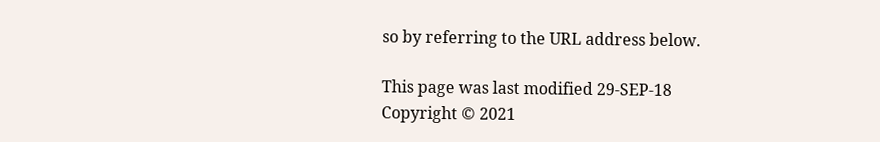so by referring to the URL address below.

This page was last modified 29-SEP-18
Copyright © 2021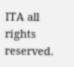ITA all rights reserved.